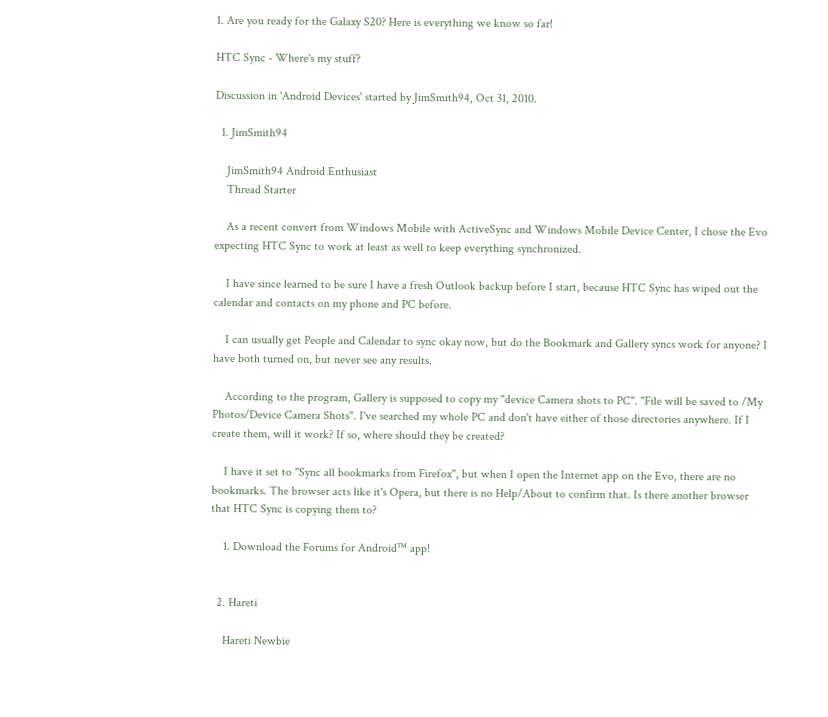1. Are you ready for the Galaxy S20? Here is everything we know so far!

HTC Sync - Where's my stuff?

Discussion in 'Android Devices' started by JimSmith94, Oct 31, 2010.

  1. JimSmith94

    JimSmith94 Android Enthusiast
    Thread Starter

    As a recent convert from Windows Mobile with ActiveSync and Windows Mobile Device Center, I chose the Evo expecting HTC Sync to work at least as well to keep everything synchronized.

    I have since learned to be sure I have a fresh Outlook backup before I start, because HTC Sync has wiped out the calendar and contacts on my phone and PC before.

    I can usually get People and Calendar to sync okay now, but do the Bookmark and Gallery syncs work for anyone? I have both turned on, but never see any results.

    According to the program, Gallery is supposed to copy my "device Camera shots to PC". "File will be saved to /My Photos/Device Camera Shots". I've searched my whole PC and don't have either of those directories anywhere. If I create them, will it work? If so, where should they be created?

    I have it set to "Sync all bookmarks from Firefox", but when I open the Internet app on the Evo, there are no bookmarks. The browser acts like it's Opera, but there is no Help/About to confirm that. Is there another browser that HTC Sync is copying them to?

    1. Download the Forums for Android™ app!


  2. Hareti

    Hareti Newbie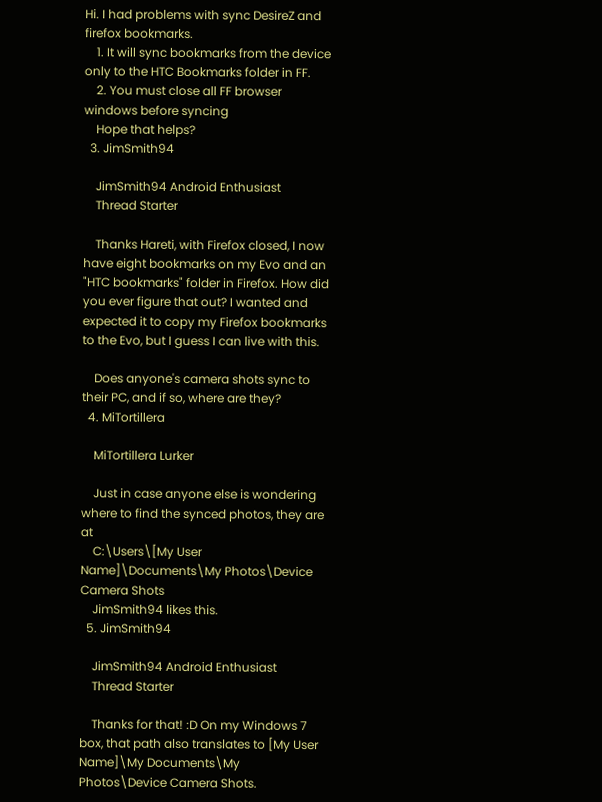Hi. I had problems with sync DesireZ and firefox bookmarks.
    1. It will sync bookmarks from the device only to the HTC Bookmarks folder in FF.
    2. You must close all FF browser windows before syncing
    Hope that helps?
  3. JimSmith94

    JimSmith94 Android Enthusiast
    Thread Starter

    Thanks Hareti, with Firefox closed, I now have eight bookmarks on my Evo and an "HTC bookmarks" folder in Firefox. How did you ever figure that out? I wanted and expected it to copy my Firefox bookmarks to the Evo, but I guess I can live with this.

    Does anyone's camera shots sync to their PC, and if so, where are they?
  4. MiTortillera

    MiTortillera Lurker

    Just in case anyone else is wondering where to find the synced photos, they are at
    C:\Users\[My User Name]\Documents\My Photos\Device Camera Shots
    JimSmith94 likes this.
  5. JimSmith94

    JimSmith94 Android Enthusiast
    Thread Starter

    Thanks for that! :D On my Windows 7 box, that path also translates to [My User Name]\My Documents\My Photos\Device Camera Shots.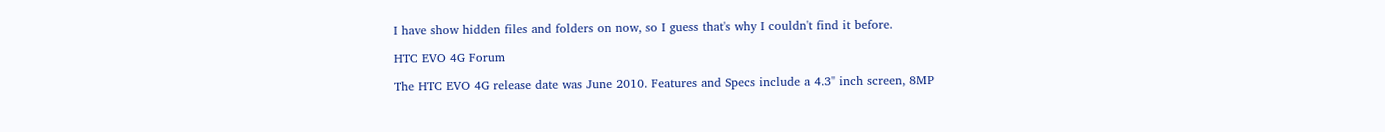I have show hidden files and folders on now, so I guess that's why I couldn't find it before.

HTC EVO 4G Forum

The HTC EVO 4G release date was June 2010. Features and Specs include a 4.3" inch screen, 8MP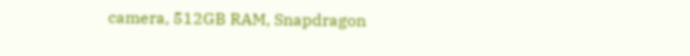camera, 512GB RAM, Snapdragon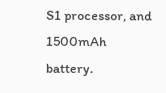S1 processor, and 1500mAh battery.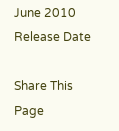June 2010
Release Date

Share This Page